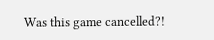Was this game cancelled?!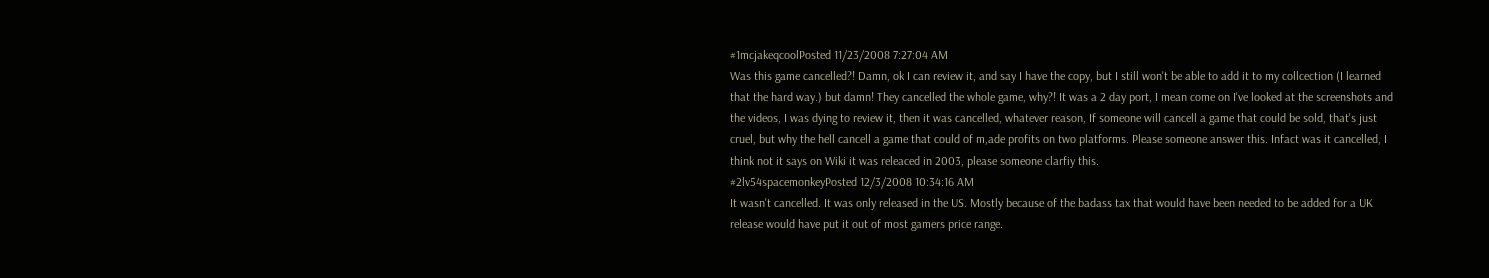#1mcjakeqcoolPosted 11/23/2008 7:27:04 AM
Was this game cancelled?! Damn, ok I can review it, and say I have the copy, but I still won't be able to add it to my collcection (I learned that the hard way.) but damn! They cancelled the whole game, why?! It was a 2 day port, I mean come on I've looked at the screenshots and the videos, I was dying to review it, then it was cancelled, whatever reason, If someone will cancell a game that could be sold, that's just cruel, but why the hell cancell a game that could of m,ade profits on two platforms. Please someone answer this. Infact was it cancelled, I think not it says on Wiki it was releaced in 2003, please someone clarfiy this.
#2lv54spacemonkeyPosted 12/3/2008 10:34:16 AM
It wasn't cancelled. It was only released in the US. Mostly because of the badass tax that would have been needed to be added for a UK release would have put it out of most gamers price range.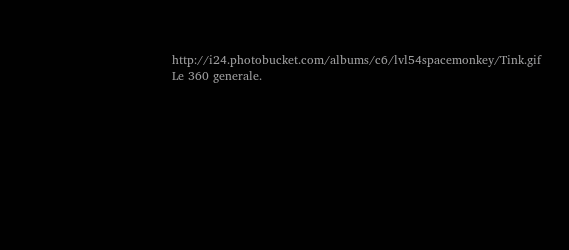http://i24.photobucket.com/albums/c6/lvl54spacemonkey/Tink.gif Le 360 generale.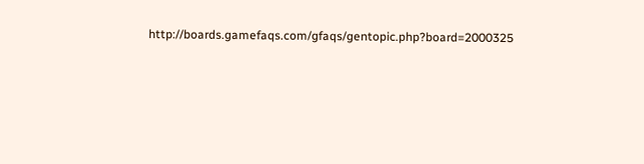http://boards.gamefaqs.com/gfaqs/gentopic.php?board=2000325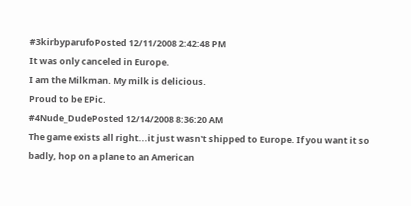#3kirbyparufoPosted 12/11/2008 2:42:48 PM
It was only canceled in Europe.
I am the Milkman. My milk is delicious.
Proud to be EPic.
#4Nude_DudePosted 12/14/2008 8:36:20 AM
The game exists all right...it just wasn't shipped to Europe. If you want it so badly, hop on a plane to an American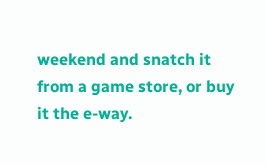weekend and snatch it from a game store, or buy it the e-way.